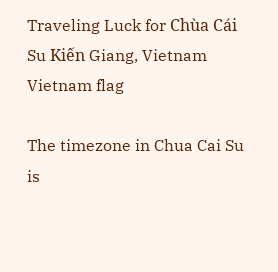Traveling Luck for Chùa Cái Su Kiến Giang, Vietnam Vietnam flag

The timezone in Chua Cai Su is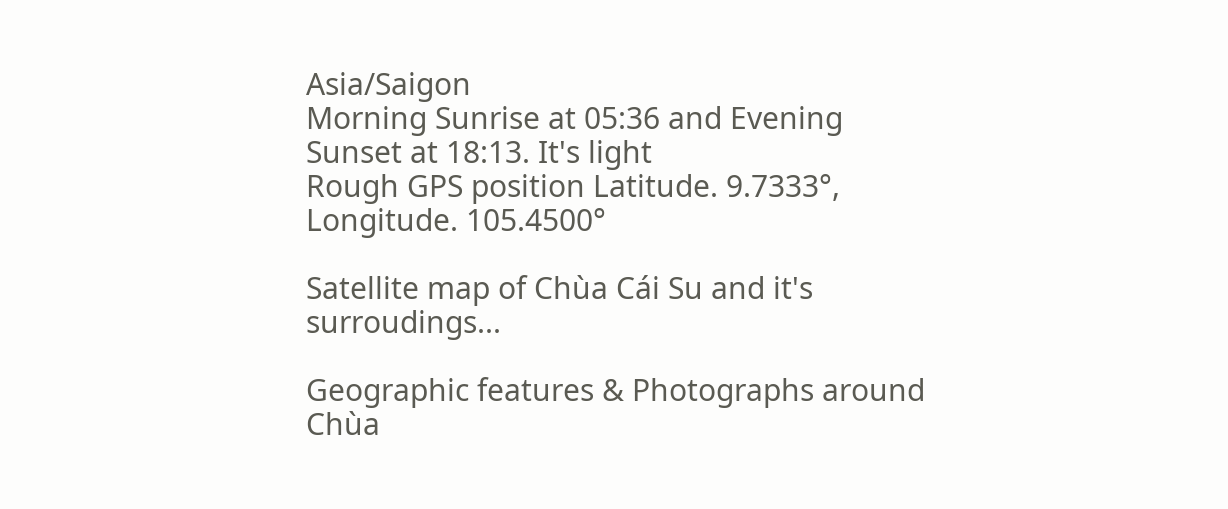Asia/Saigon
Morning Sunrise at 05:36 and Evening Sunset at 18:13. It's light
Rough GPS position Latitude. 9.7333°, Longitude. 105.4500°

Satellite map of Chùa Cái Su and it's surroudings...

Geographic features & Photographs around Chùa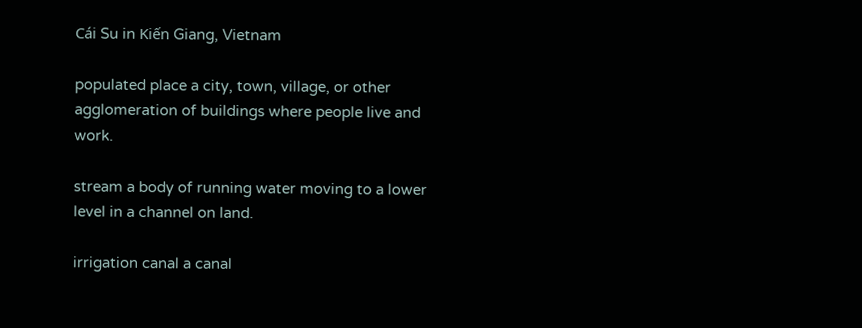Cái Su in Kiến Giang, Vietnam

populated place a city, town, village, or other agglomeration of buildings where people live and work.

stream a body of running water moving to a lower level in a channel on land.

irrigation canal a canal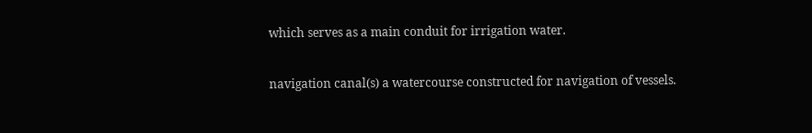which serves as a main conduit for irrigation water.

navigation canal(s) a watercourse constructed for navigation of vessels.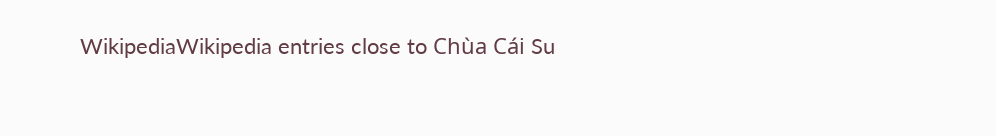WikipediaWikipedia entries close to Chùa Cái Su